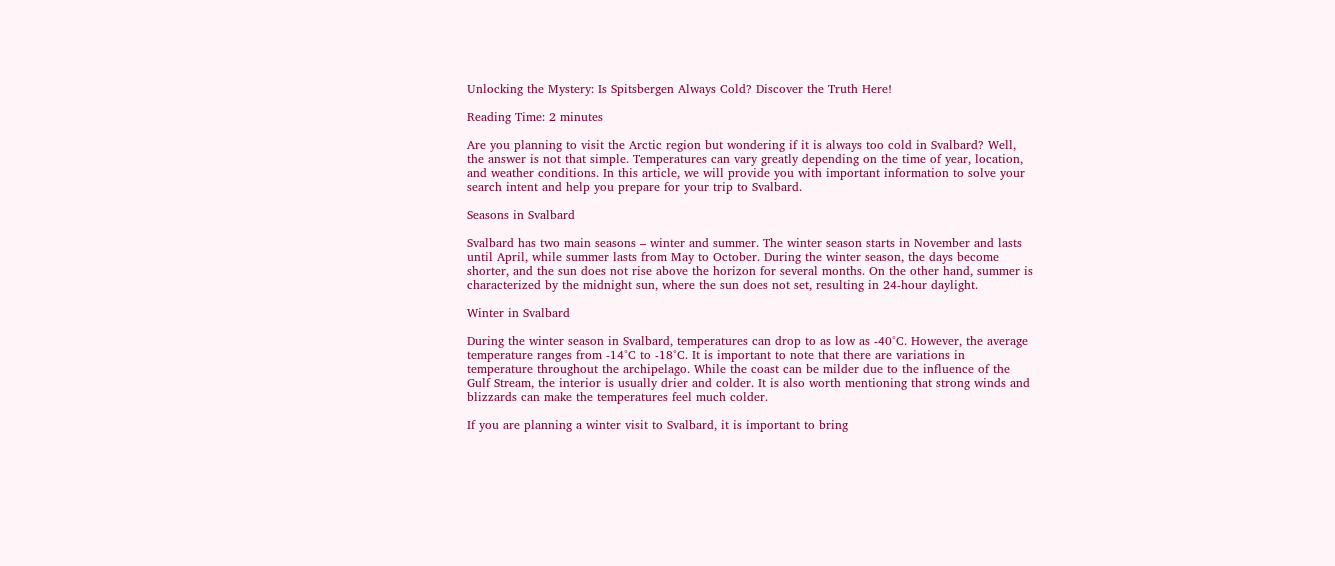Unlocking the Mystery: Is Spitsbergen Always Cold? Discover the Truth Here!

Reading Time: 2 minutes

Are you planning to visit the Arctic region but wondering if it is always too cold in Svalbard? Well, the answer is not that simple. Temperatures can vary greatly depending on the time of year, location, and weather conditions. In this article, we will provide you with important information to solve your search intent and help you prepare for your trip to Svalbard.

Seasons in Svalbard

Svalbard has two main seasons – winter and summer. The winter season starts in November and lasts until April, while summer lasts from May to October. During the winter season, the days become shorter, and the sun does not rise above the horizon for several months. On the other hand, summer is characterized by the midnight sun, where the sun does not set, resulting in 24-hour daylight.

Winter in Svalbard

During the winter season in Svalbard, temperatures can drop to as low as -40°C. However, the average temperature ranges from -14°C to -18°C. It is important to note that there are variations in temperature throughout the archipelago. While the coast can be milder due to the influence of the Gulf Stream, the interior is usually drier and colder. It is also worth mentioning that strong winds and blizzards can make the temperatures feel much colder.

If you are planning a winter visit to Svalbard, it is important to bring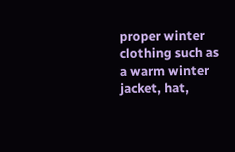proper winter clothing such as a warm winter jacket, hat,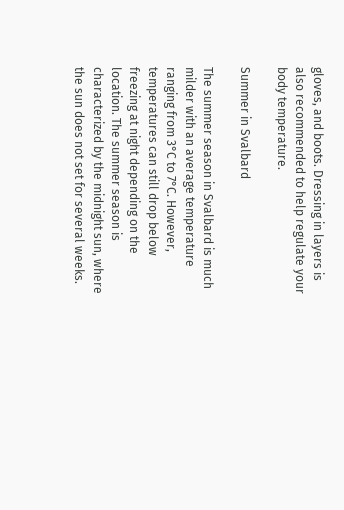gloves, and boots. Dressing in layers is also recommended to help regulate your body temperature.

Summer in Svalbard

The summer season in Svalbard is much milder with an average temperature ranging from 3°C to 7°C. However, temperatures can still drop below freezing at night depending on the location. The summer season is characterized by the midnight sun, where the sun does not set for several weeks.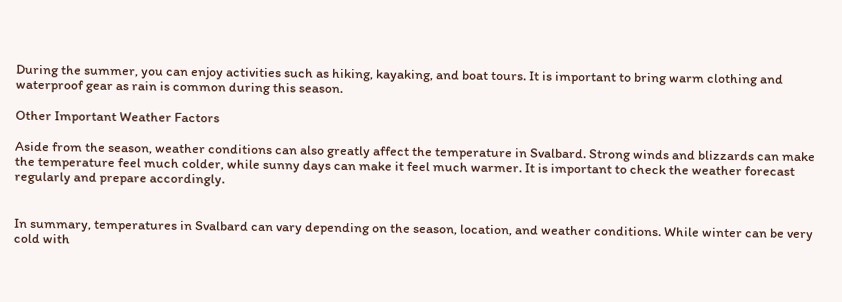During the summer, you can enjoy activities such as hiking, kayaking, and boat tours. It is important to bring warm clothing and waterproof gear as rain is common during this season.

Other Important Weather Factors

Aside from the season, weather conditions can also greatly affect the temperature in Svalbard. Strong winds and blizzards can make the temperature feel much colder, while sunny days can make it feel much warmer. It is important to check the weather forecast regularly and prepare accordingly.


In summary, temperatures in Svalbard can vary depending on the season, location, and weather conditions. While winter can be very cold with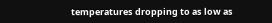temperatures dropping to as low as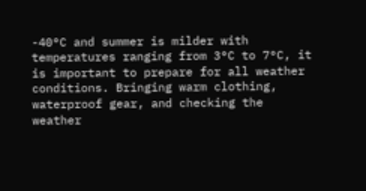-40°C and summer is milder with temperatures ranging from 3°C to 7°C, it is important to prepare for all weather conditions. Bringing warm clothing, waterproof gear, and checking the weather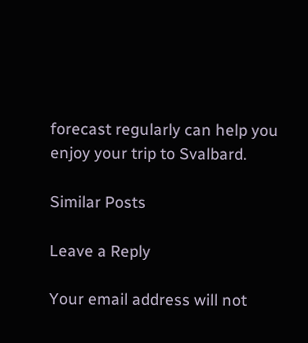forecast regularly can help you enjoy your trip to Svalbard.

Similar Posts

Leave a Reply

Your email address will not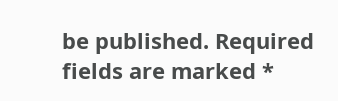be published. Required fields are marked *